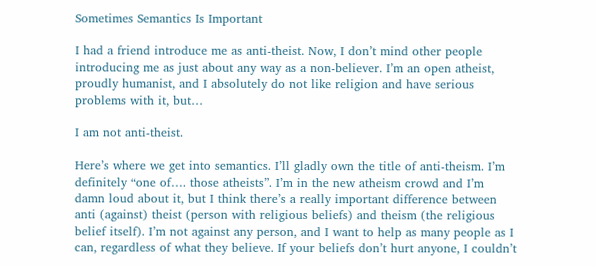Sometimes Semantics Is Important

I had a friend introduce me as anti-theist. Now, I don’t mind other people introducing me as just about any way as a non-believer. I’m an open atheist, proudly humanist, and I absolutely do not like religion and have serious problems with it, but…

I am not anti-theist.

Here’s where we get into semantics. I’ll gladly own the title of anti-theism. I’m definitely “one of…. those atheists”. I’m in the new atheism crowd and I’m damn loud about it, but I think there’s a really important difference between anti (against) theist (person with religious beliefs) and theism (the religious belief itself). I’m not against any person, and I want to help as many people as I can, regardless of what they believe. If your beliefs don’t hurt anyone, I couldn’t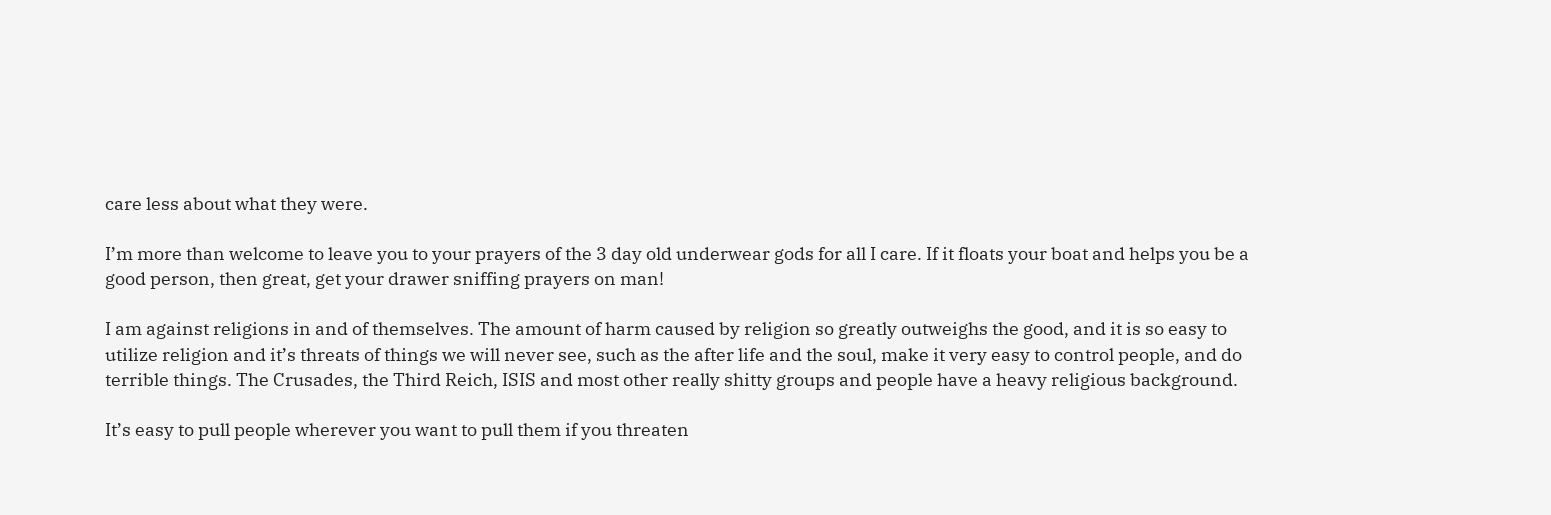care less about what they were.

I’m more than welcome to leave you to your prayers of the 3 day old underwear gods for all I care. If it floats your boat and helps you be a good person, then great, get your drawer sniffing prayers on man!

I am against religions in and of themselves. The amount of harm caused by religion so greatly outweighs the good, and it is so easy to utilize religion and it’s threats of things we will never see, such as the after life and the soul, make it very easy to control people, and do terrible things. The Crusades, the Third Reich, ISIS and most other really shitty groups and people have a heavy religious background.

It’s easy to pull people wherever you want to pull them if you threaten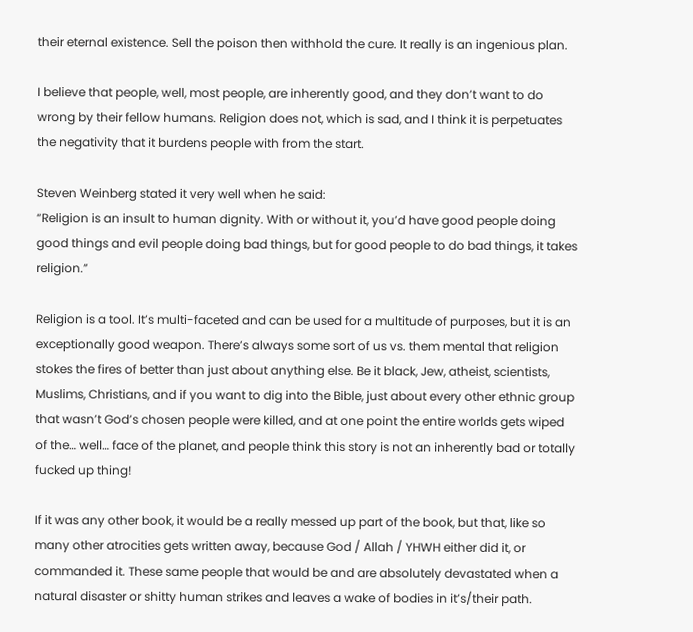their eternal existence. Sell the poison then withhold the cure. It really is an ingenious plan.

I believe that people, well, most people, are inherently good, and they don’t want to do wrong by their fellow humans. Religion does not, which is sad, and I think it is perpetuates the negativity that it burdens people with from the start.

Steven Weinberg stated it very well when he said:
“Religion is an insult to human dignity. With or without it, you’d have good people doing good things and evil people doing bad things, but for good people to do bad things, it takes religion.”

Religion is a tool. It’s multi-faceted and can be used for a multitude of purposes, but it is an exceptionally good weapon. There’s always some sort of us vs. them mental that religion stokes the fires of better than just about anything else. Be it black, Jew, atheist, scientists, Muslims, Christians, and if you want to dig into the Bible, just about every other ethnic group that wasn’t God’s chosen people were killed, and at one point the entire worlds gets wiped of the… well… face of the planet, and people think this story is not an inherently bad or totally fucked up thing!

If it was any other book, it would be a really messed up part of the book, but that, like so many other atrocities gets written away, because God / Allah / YHWH either did it, or commanded it. These same people that would be and are absolutely devastated when a natural disaster or shitty human strikes and leaves a wake of bodies in it’s/their path.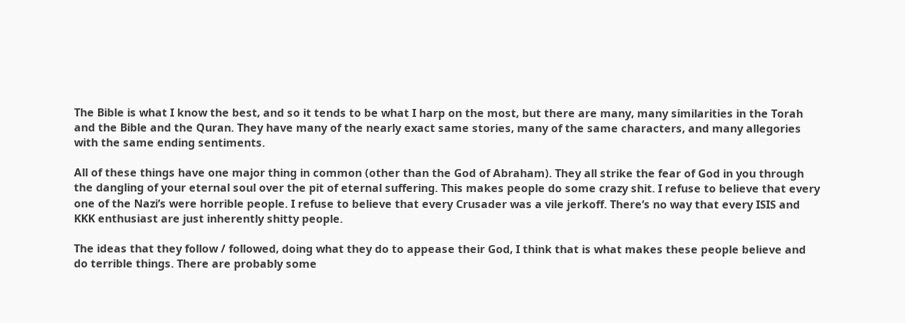The Bible is what I know the best, and so it tends to be what I harp on the most, but there are many, many similarities in the Torah and the Bible and the Quran. They have many of the nearly exact same stories, many of the same characters, and many allegories with the same ending sentiments.

All of these things have one major thing in common (other than the God of Abraham). They all strike the fear of God in you through the dangling of your eternal soul over the pit of eternal suffering. This makes people do some crazy shit. I refuse to believe that every one of the Nazi’s were horrible people. I refuse to believe that every Crusader was a vile jerkoff. There’s no way that every ISIS and KKK enthusiast are just inherently shitty people.

The ideas that they follow / followed, doing what they do to appease their God, I think that is what makes these people believe and do terrible things. There are probably some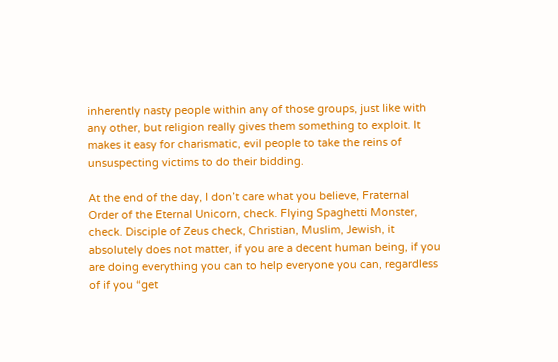inherently nasty people within any of those groups, just like with any other, but religion really gives them something to exploit. It makes it easy for charismatic, evil people to take the reins of unsuspecting victims to do their bidding.

At the end of the day, I don’t care what you believe, Fraternal Order of the Eternal Unicorn, check. Flying Spaghetti Monster, check. Disciple of Zeus check, Christian, Muslim, Jewish, it absolutely does not matter, if you are a decent human being, if you are doing everything you can to help everyone you can, regardless of if you “get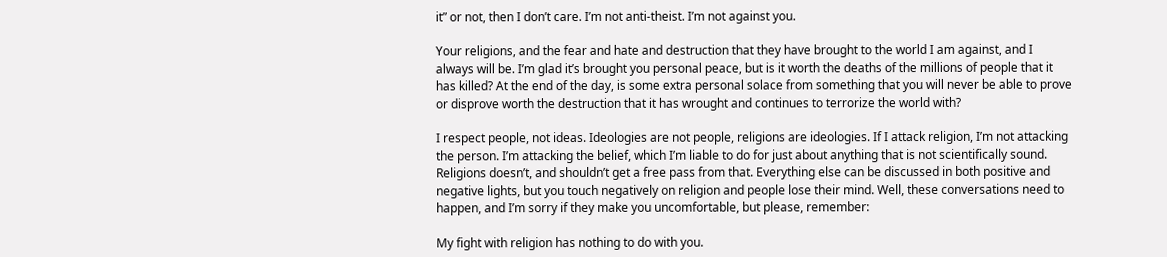it” or not, then I don’t care. I’m not anti-theist. I’m not against you.

Your religions, and the fear and hate and destruction that they have brought to the world I am against, and I always will be. I’m glad it’s brought you personal peace, but is it worth the deaths of the millions of people that it has killed? At the end of the day, is some extra personal solace from something that you will never be able to prove or disprove worth the destruction that it has wrought and continues to terrorize the world with?

I respect people, not ideas. Ideologies are not people, religions are ideologies. If I attack religion, I’m not attacking the person. I’m attacking the belief, which I’m liable to do for just about anything that is not scientifically sound. Religions doesn’t, and shouldn’t get a free pass from that. Everything else can be discussed in both positive and negative lights, but you touch negatively on religion and people lose their mind. Well, these conversations need to happen, and I’m sorry if they make you uncomfortable, but please, remember:

My fight with religion has nothing to do with you.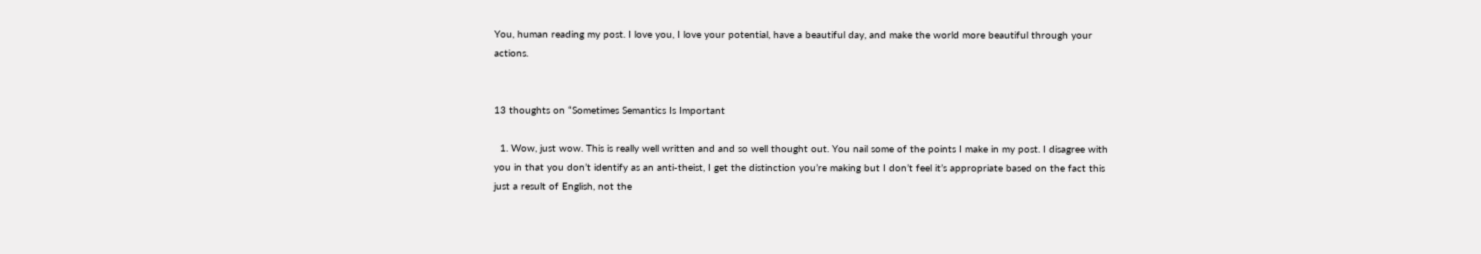You, human reading my post. I love you, I love your potential, have a beautiful day, and make the world more beautiful through your actions.


13 thoughts on “Sometimes Semantics Is Important

  1. Wow, just wow. This is really well written and and so well thought out. You nail some of the points I make in my post. I disagree with you in that you don’t identify as an anti-theist, I get the distinction you’re making but I don’t feel it’s appropriate based on the fact this just a result of English, not the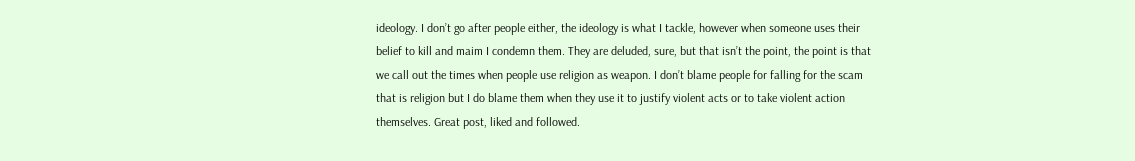ideology. I don’t go after people either, the ideology is what I tackle, however when someone uses their belief to kill and maim I condemn them. They are deluded, sure, but that isn’t the point, the point is that we call out the times when people use religion as weapon. I don’t blame people for falling for the scam that is religion but I do blame them when they use it to justify violent acts or to take violent action themselves. Great post, liked and followed.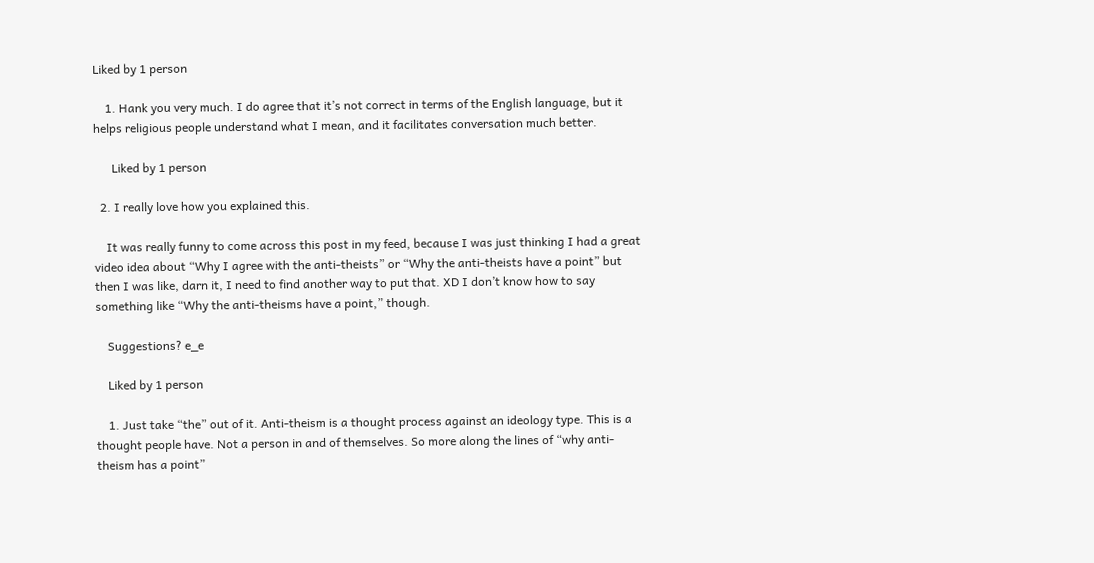Liked by 1 person

    1. Hank you very much. I do agree that it’s not correct in terms of the English language, but it helps religious people understand what I mean, and it facilitates conversation much better.

      Liked by 1 person

  2. I really love how you explained this.

    It was really funny to come across this post in my feed, because I was just thinking I had a great video idea about “Why I agree with the anti-theists” or “Why the anti-theists have a point” but then I was like, darn it, I need to find another way to put that. XD I don’t know how to say something like “Why the anti-theisms have a point,” though.

    Suggestions? e_e

    Liked by 1 person

    1. Just take “the” out of it. Anti-theism is a thought process against an ideology type. This is a thought people have. Not a person in and of themselves. So more along the lines of “why anti-theism has a point”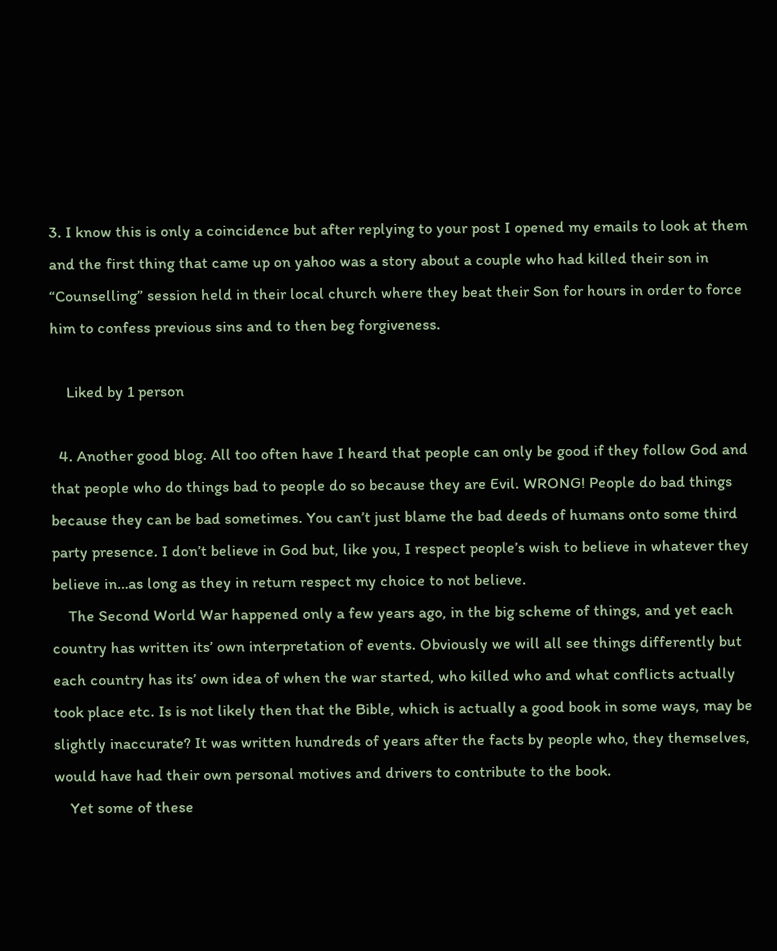3. I know this is only a coincidence but after replying to your post I opened my emails to look at them and the first thing that came up on yahoo was a story about a couple who had killed their son in “Counselling” session held in their local church where they beat their Son for hours in order to force him to confess previous sins and to then beg forgiveness.

    Liked by 1 person

  4. Another good blog. All too often have I heard that people can only be good if they follow God and that people who do things bad to people do so because they are Evil. WRONG! People do bad things because they can be bad sometimes. You can’t just blame the bad deeds of humans onto some third party presence. I don’t believe in God but, like you, I respect people’s wish to believe in whatever they believe in…as long as they in return respect my choice to not believe.
    The Second World War happened only a few years ago, in the big scheme of things, and yet each country has written its’ own interpretation of events. Obviously we will all see things differently but each country has its’ own idea of when the war started, who killed who and what conflicts actually took place etc. Is is not likely then that the Bible, which is actually a good book in some ways, may be slightly inaccurate? It was written hundreds of years after the facts by people who, they themselves, would have had their own personal motives and drivers to contribute to the book.
    Yet some of these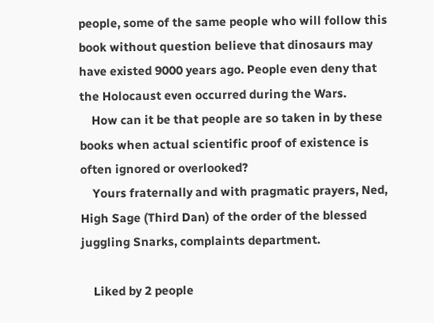people, some of the same people who will follow this book without question believe that dinosaurs may have existed 9000 years ago. People even deny that the Holocaust even occurred during the Wars.
    How can it be that people are so taken in by these books when actual scientific proof of existence is often ignored or overlooked?
    Yours fraternally and with pragmatic prayers, Ned, High Sage (Third Dan) of the order of the blessed juggling Snarks, complaints department.

    Liked by 2 people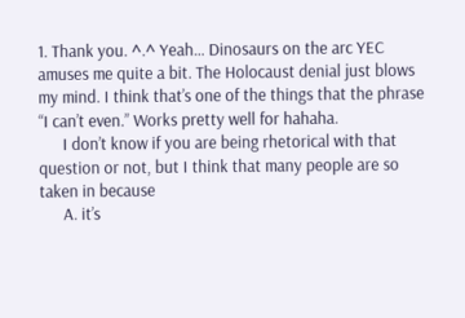1. Thank you. ^.^ Yeah… Dinosaurs on the arc YEC amuses me quite a bit. The Holocaust denial just blows my mind. I think that’s one of the things that the phrase “I can’t even.” Works pretty well for hahaha.
      I don’t know if you are being rhetorical with that question or not, but I think that many people are so taken in because
      A. it’s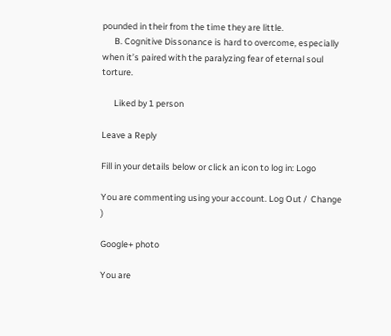pounded in their from the time they are little.
      B. Cognitive Dissonance is hard to overcome, especially when it’s paired with the paralyzing fear of eternal soul torture.

      Liked by 1 person

Leave a Reply

Fill in your details below or click an icon to log in: Logo

You are commenting using your account. Log Out /  Change )

Google+ photo

You are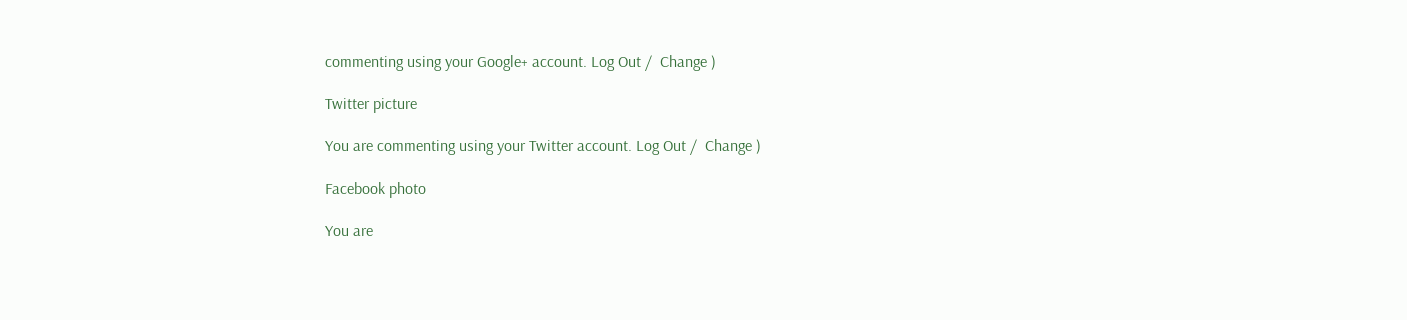commenting using your Google+ account. Log Out /  Change )

Twitter picture

You are commenting using your Twitter account. Log Out /  Change )

Facebook photo

You are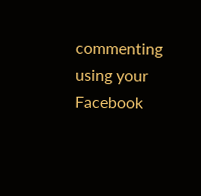commenting using your Facebook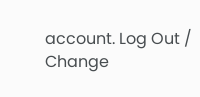account. Log Out /  Change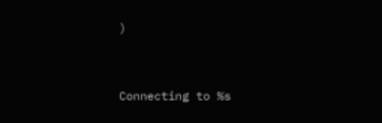)


Connecting to %s